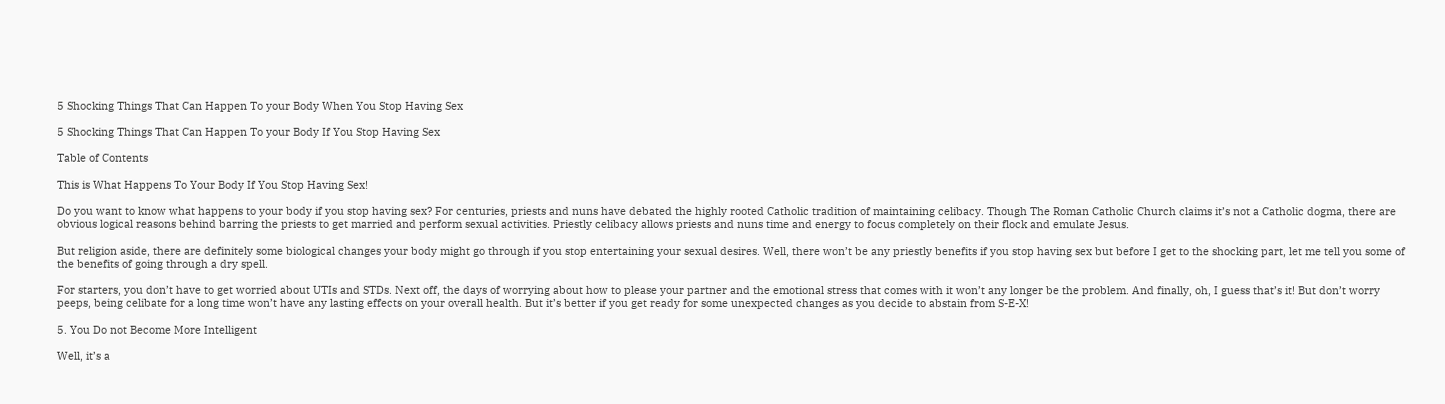5 Shocking Things That Can Happen To your Body When You Stop Having Sex

5 Shocking Things That Can Happen To your Body If You Stop Having Sex

Table of Contents

This is What Happens To Your Body If You Stop Having Sex!

Do you want to know what happens to your body if you stop having sex? For centuries, priests and nuns have debated the highly rooted Catholic tradition of maintaining celibacy. Though The Roman Catholic Church claims it’s not a Catholic dogma, there are obvious logical reasons behind barring the priests to get married and perform sexual activities. Priestly celibacy allows priests and nuns time and energy to focus completely on their flock and emulate Jesus.

But religion aside, there are definitely some biological changes your body might go through if you stop entertaining your sexual desires. Well, there won’t be any priestly benefits if you stop having sex but before I get to the shocking part, let me tell you some of the benefits of going through a dry spell.

For starters, you don’t have to get worried about UTIs and STDs. Next off, the days of worrying about how to please your partner and the emotional stress that comes with it won’t any longer be the problem. And finally, oh, I guess that’s it! But don’t worry peeps, being celibate for a long time won’t have any lasting effects on your overall health. But it’s better if you get ready for some unexpected changes as you decide to abstain from S-E-X!

5. You Do not Become More Intelligent

Well, it’s a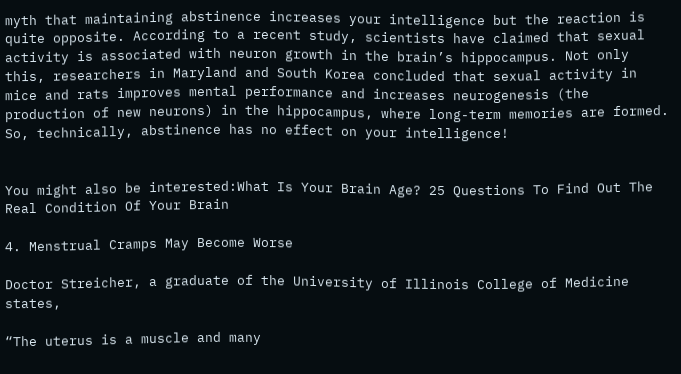myth that maintaining abstinence increases your intelligence but the reaction is quite opposite. According to a recent study, scientists have claimed that sexual activity is associated with neuron growth in the brain’s hippocampus. Not only this, researchers in Maryland and South Korea concluded that sexual activity in mice and rats improves mental performance and increases neurogenesis (the production of new neurons) in the hippocampus, where long-term memories are formed. So, technically, abstinence has no effect on your intelligence!


You might also be interested:What Is Your Brain Age? 25 Questions To Find Out The Real Condition Of Your Brain

4. Menstrual Cramps May Become Worse

Doctor Streicher, a graduate of the University of Illinois College of Medicine states,

“The uterus is a muscle and many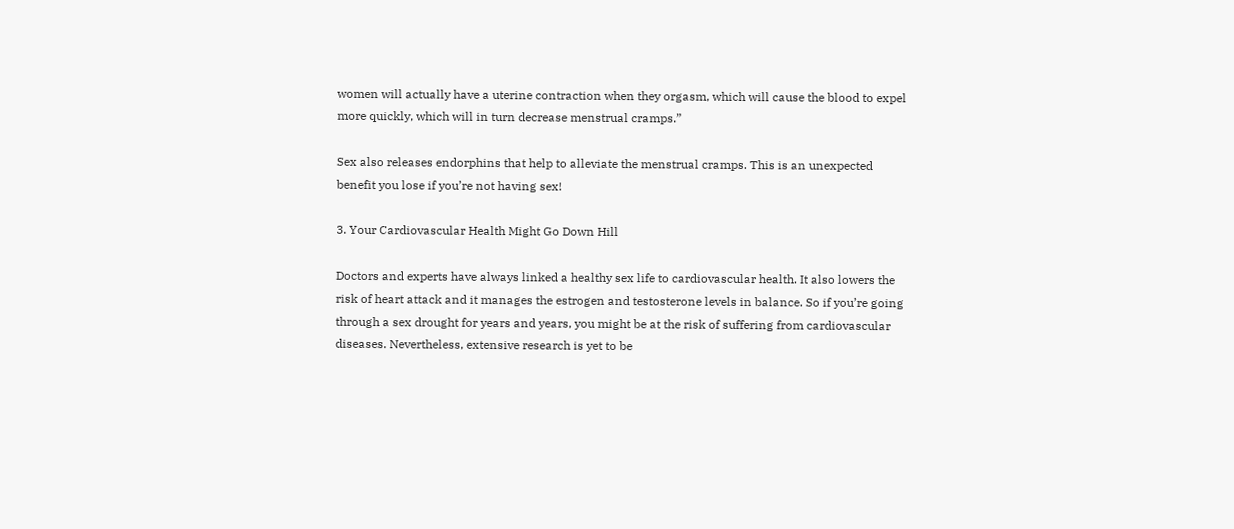women will actually have a uterine contraction when they orgasm, which will cause the blood to expel more quickly, which will in turn decrease menstrual cramps.”

Sex also releases endorphins that help to alleviate the menstrual cramps. This is an unexpected benefit you lose if you’re not having sex!

3. Your Cardiovascular Health Might Go Down Hill

Doctors and experts have always linked a healthy sex life to cardiovascular health. It also lowers the risk of heart attack and it manages the estrogen and testosterone levels in balance. So if you’re going through a sex drought for years and years, you might be at the risk of suffering from cardiovascular diseases. Nevertheless, extensive research is yet to be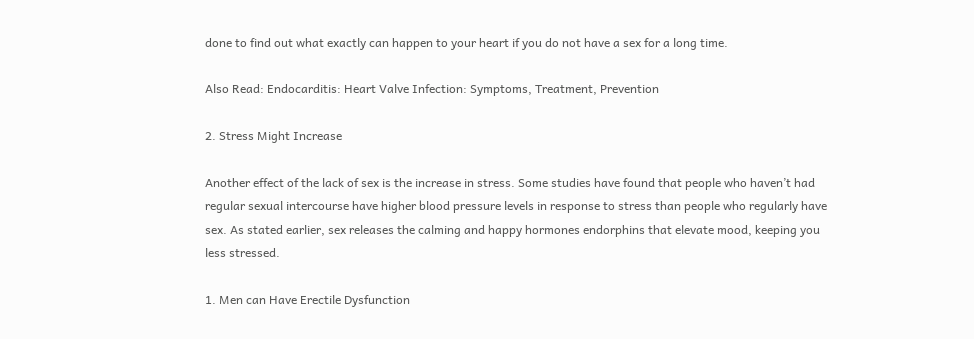done to find out what exactly can happen to your heart if you do not have a sex for a long time.

Also Read: Endocarditis: Heart Valve Infection: Symptoms, Treatment, Prevention

2. Stress Might Increase

Another effect of the lack of sex is the increase in stress. Some studies have found that people who haven’t had regular sexual intercourse have higher blood pressure levels in response to stress than people who regularly have sex. As stated earlier, sex releases the calming and happy hormones endorphins that elevate mood, keeping you less stressed.

1. Men can Have Erectile Dysfunction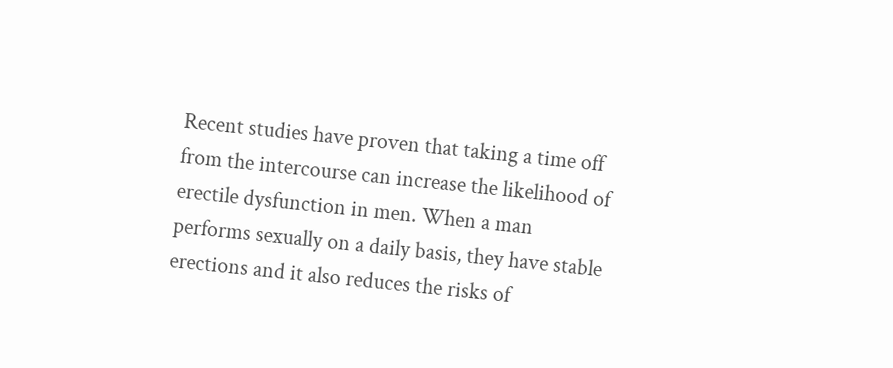Recent studies have proven that taking a time off from the intercourse can increase the likelihood of erectile dysfunction in men. When a man performs sexually on a daily basis, they have stable erections and it also reduces the risks of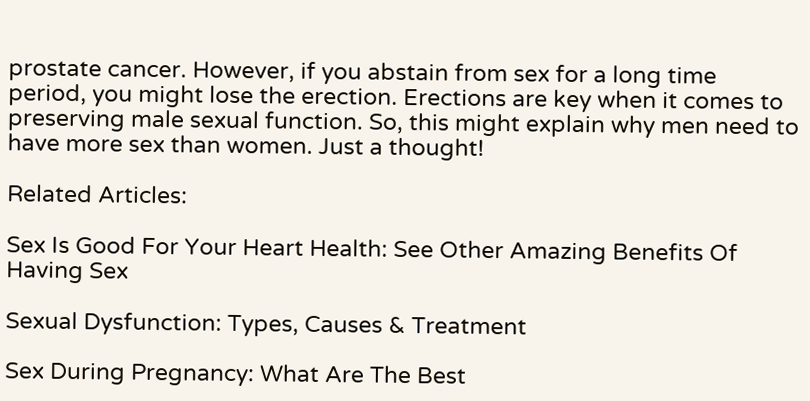prostate cancer. However, if you abstain from sex for a long time period, you might lose the erection. Erections are key when it comes to preserving male sexual function. So, this might explain why men need to have more sex than women. Just a thought!

Related Articles:

Sex Is Good For Your Heart Health: See Other Amazing Benefits Of Having Sex

Sexual Dysfunction: Types, Causes & Treatment

Sex During Pregnancy: What Are The Best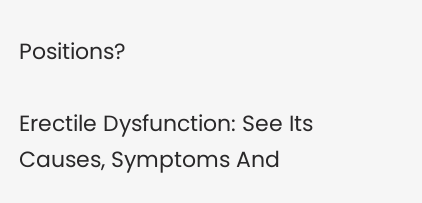Positions?

Erectile Dysfunction: See Its Causes, Symptoms And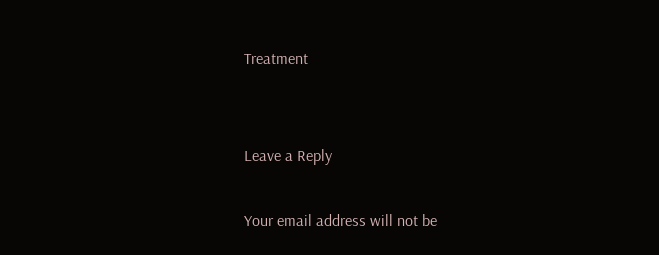Treatment


Leave a Reply

Your email address will not be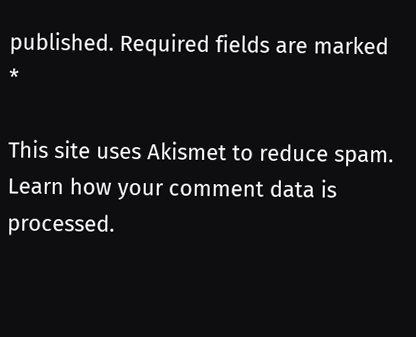published. Required fields are marked *

This site uses Akismet to reduce spam. Learn how your comment data is processed.